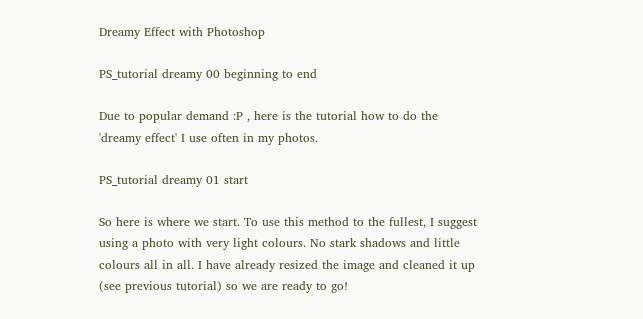Dreamy Effect with Photoshop

PS_tutorial dreamy 00 beginning to end

Due to popular demand :P , here is the tutorial how to do the 'dreamy effect' I use often in my photos.

PS_tutorial dreamy 01 start

So here is where we start. To use this method to the fullest, I suggest using a photo with very light colours. No stark shadows and little colours all in all. I have already resized the image and cleaned it up (see previous tutorial) so we are ready to go!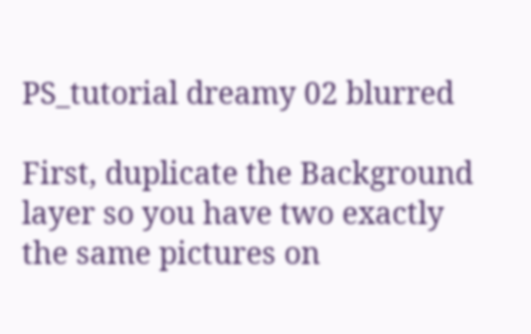PS_tutorial dreamy 02 blurred

First, duplicate the Background layer so you have two exactly the same pictures on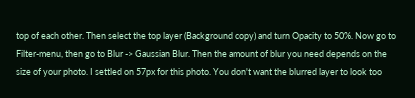top of each other. Then select the top layer (Background copy) and turn Opacity to 50%. Now go to Filter-menu, then go to Blur -> Gaussian Blur. Then the amount of blur you need depends on the size of your photo. I settled on 57px for this photo. You don't want the blurred layer to look too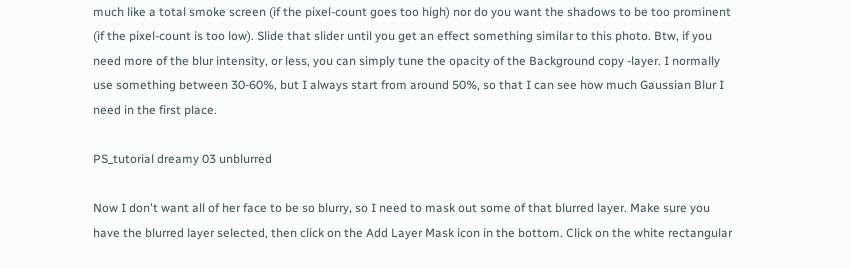much like a total smoke screen (if the pixel-count goes too high) nor do you want the shadows to be too prominent (if the pixel-count is too low). Slide that slider until you get an effect something similar to this photo. Btw, if you need more of the blur intensity, or less, you can simply tune the opacity of the Background copy -layer. I normally use something between 30-60%, but I always start from around 50%, so that I can see how much Gaussian Blur I need in the first place.

PS_tutorial dreamy 03 unblurred

Now I don't want all of her face to be so blurry, so I need to mask out some of that blurred layer. Make sure you have the blurred layer selected, then click on the Add Layer Mask icon in the bottom. Click on the white rectangular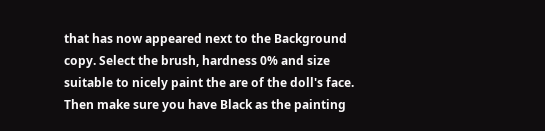that has now appeared next to the Background copy. Select the brush, hardness 0% and size suitable to nicely paint the are of the doll's face. Then make sure you have Black as the painting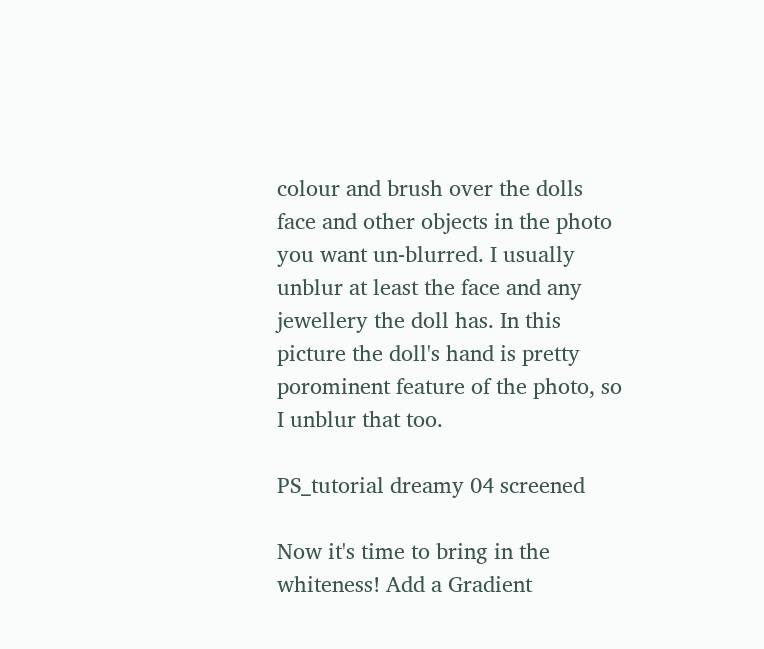colour and brush over the dolls face and other objects in the photo you want un-blurred. I usually unblur at least the face and any jewellery the doll has. In this picture the doll's hand is pretty porominent feature of the photo, so I unblur that too.

PS_tutorial dreamy 04 screened

Now it's time to bring in the whiteness! Add a Gradient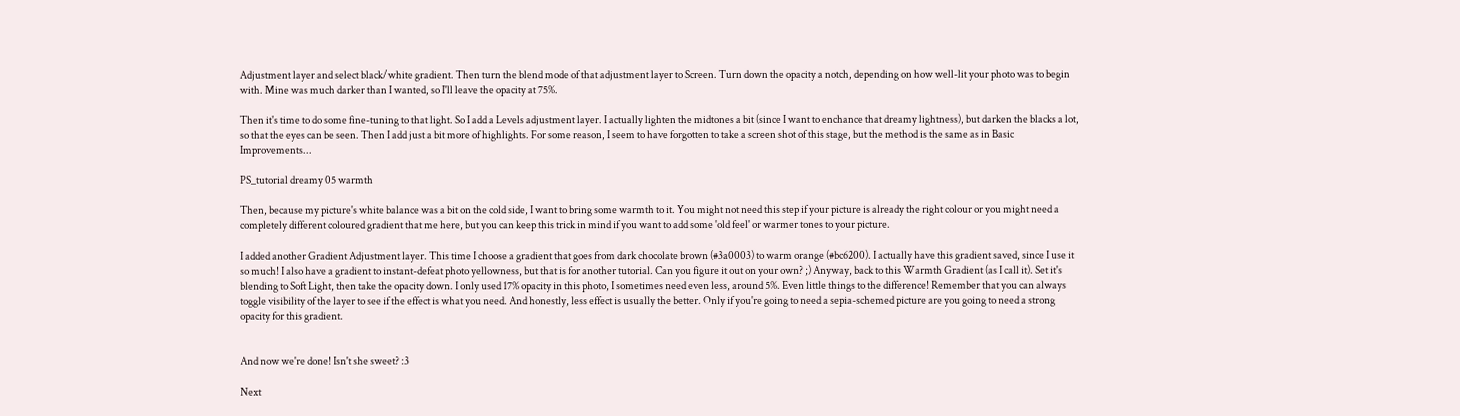Adjustment layer and select black/white gradient. Then turn the blend mode of that adjustment layer to Screen. Turn down the opacity a notch, depending on how well-lit your photo was to begin with. Mine was much darker than I wanted, so I'll leave the opacity at 75%.

Then it's time to do some fine-tuning to that light. So I add a Levels adjustment layer. I actually lighten the midtones a bit (since I want to enchance that dreamy lightness), but darken the blacks a lot, so that the eyes can be seen. Then I add just a bit more of highlights. For some reason, I seem to have forgotten to take a screen shot of this stage, but the method is the same as in Basic Improvements...

PS_tutorial dreamy 05 warmth

Then, because my picture's white balance was a bit on the cold side, I want to bring some warmth to it. You might not need this step if your picture is already the right colour or you might need a completely different coloured gradient that me here, but you can keep this trick in mind if you want to add some 'old feel' or warmer tones to your picture.

I added another Gradient Adjustment layer. This time I choose a gradient that goes from dark chocolate brown (#3a0003) to warm orange (#bc6200). I actually have this gradient saved, since I use it so much! I also have a gradient to instant-defeat photo yellowness, but that is for another tutorial. Can you figure it out on your own? ;) Anyway, back to this Warmth Gradient (as I call it). Set it's blending to Soft Light, then take the opacity down. I only used 17% opacity in this photo, I sometimes need even less, around 5%. Even little things to the difference! Remember that you can always toggle visibility of the layer to see if the effect is what you need. And honestly, less effect is usually the better. Only if you're going to need a sepia-schemed picture are you going to need a strong opacity for this gradient.


And now we're done! Isn't she sweet? :3

Next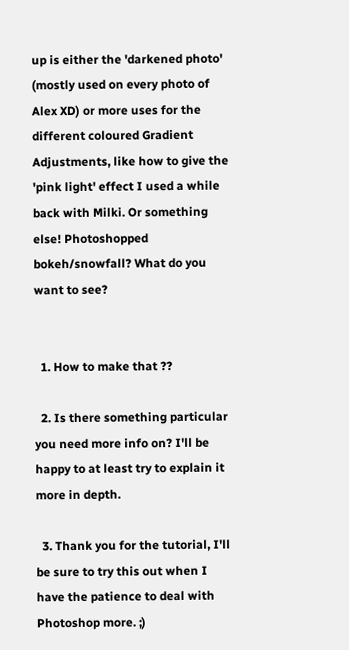up is either the 'darkened photo' (mostly used on every photo of Alex XD) or more uses for the different coloured Gradient Adjustments, like how to give the 'pink light' effect I used a while back with Milki. Or something else! Photoshopped bokeh/snowfall? What do you want to see?


  1. How to make that ??

  2. Is there something particular you need more info on? I'll be happy to at least try to explain it more in depth.

  3. Thank you for the tutorial, I'll be sure to try this out when I have the patience to deal with Photoshop more. ;)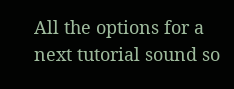All the options for a next tutorial sound so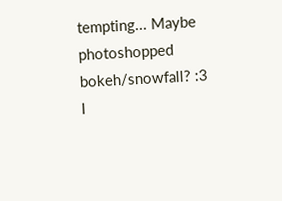tempting... Maybe photoshopped bokeh/snowfall? :3 I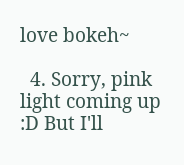love bokeh~

  4. Sorry, pink light coming up :D But I'll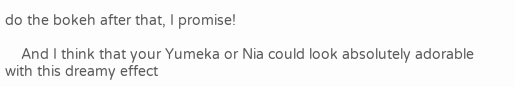do the bokeh after that, I promise!

    And I think that your Yumeka or Nia could look absolutely adorable with this dreamy effect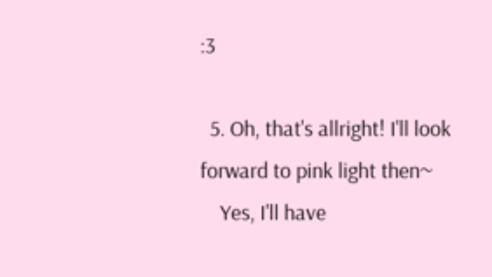:3

  5. Oh, that's allright! I'll look forward to pink light then~
    Yes, I'll have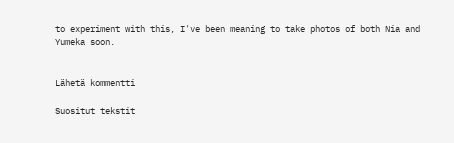to experiment with this, I've been meaning to take photos of both Nia and Yumeka soon.


Lähetä kommentti

Suositut tekstit